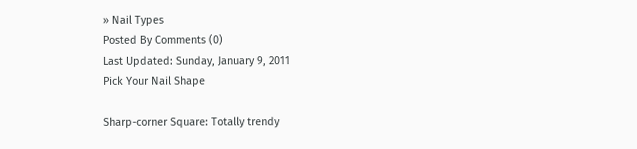» Nail Types
Posted By Comments (0)
Last Updated: Sunday, January 9, 2011
Pick Your Nail Shape

Sharp-corner Square: Totally trendy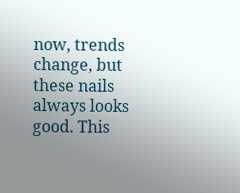now, trends change, but these nails always looks good. This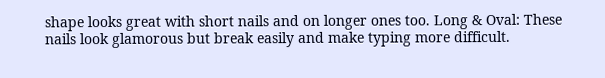shape looks great with short nails and on longer ones too. Long & Oval: These nails look glamorous but break easily and make typing more difficult.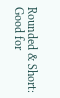Rounded & Short: Good for